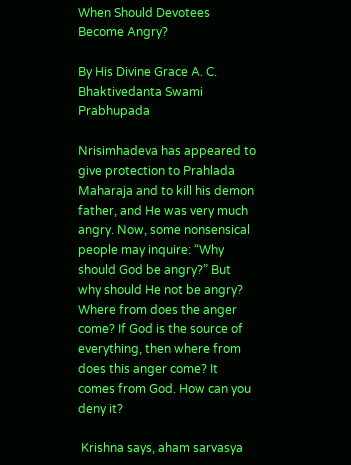When Should Devotees Become Angry?

By His Divine Grace A. C. Bhaktivedanta Swami Prabhupada

Nrisimhadeva has appeared to give protection to Prahlada Maharaja and to kill his demon father, and He was very much angry. Now, some nonsensical people may inquire: “Why should God be angry?” But why should He not be angry? Where from does the anger come? If God is the source of everything, then where from does this anger come? It comes from God. How can you deny it?

 Krishna says, aham sarvasya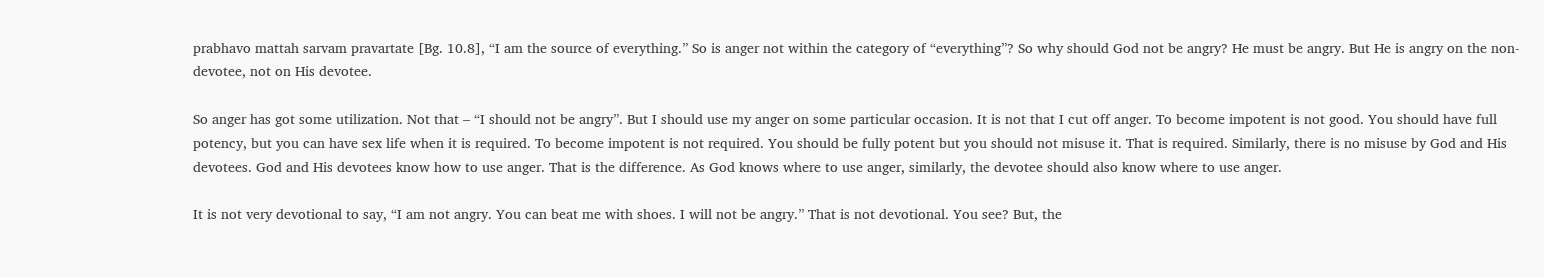prabhavo mattah sarvam pravartate [Bg. 10.8], “I am the source of everything.” So is anger not within the category of “everything”? So why should God not be angry? He must be angry. But He is angry on the non-devotee, not on His devotee.

So anger has got some utilization. Not that – “I should not be angry”. But I should use my anger on some particular occasion. It is not that I cut off anger. To become impotent is not good. You should have full potency, but you can have sex life when it is required. To become impotent is not required. You should be fully potent but you should not misuse it. That is required. Similarly, there is no misuse by God and His devotees. God and His devotees know how to use anger. That is the difference. As God knows where to use anger, similarly, the devotee should also know where to use anger.

It is not very devotional to say, “I am not angry. You can beat me with shoes. I will not be angry.” That is not devotional. You see? But, the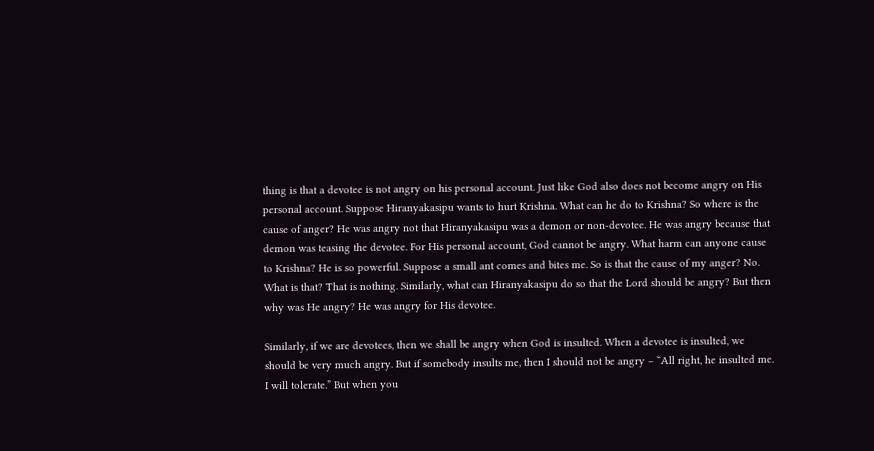thing is that a devotee is not angry on his personal account. Just like God also does not become angry on His personal account. Suppose Hiranyakasipu wants to hurt Krishna. What can he do to Krishna? So where is the cause of anger? He was angry not that Hiranyakasipu was a demon or non-devotee. He was angry because that demon was teasing the devotee. For His personal account, God cannot be angry. What harm can anyone cause to Krishna? He is so powerful. Suppose a small ant comes and bites me. So is that the cause of my anger? No. What is that? That is nothing. Similarly, what can Hiranyakasipu do so that the Lord should be angry? But then why was He angry? He was angry for His devotee.

Similarly, if we are devotees, then we shall be angry when God is insulted. When a devotee is insulted, we should be very much angry. But if somebody insults me, then I should not be angry – “All right, he insulted me. I will tolerate.” But when you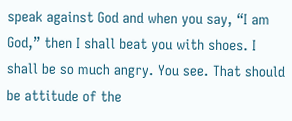speak against God and when you say, “I am God,” then I shall beat you with shoes. I shall be so much angry. You see. That should be attitude of the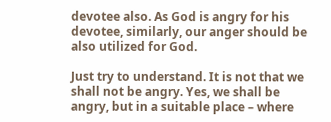devotee also. As God is angry for his devotee, similarly, our anger should be also utilized for God.

Just try to understand. It is not that we shall not be angry. Yes, we shall be angry, but in a suitable place – where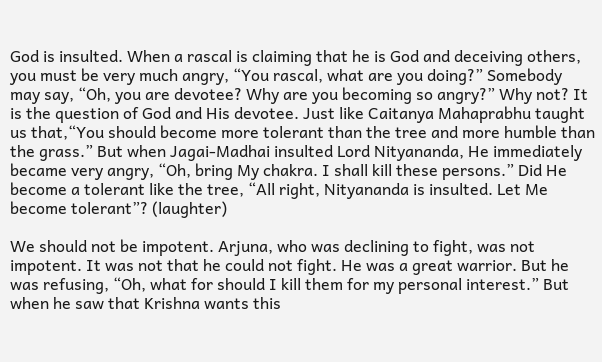God is insulted. When a rascal is claiming that he is God and deceiving others, you must be very much angry, “You rascal, what are you doing?” Somebody may say, “Oh, you are devotee? Why are you becoming so angry?” Why not? It is the question of God and His devotee. Just like Caitanya Mahaprabhu taught us that,“You should become more tolerant than the tree and more humble than the grass.” But when Jagai-Madhai insulted Lord Nityananda, He immediately became very angry, “Oh, bring My chakra. I shall kill these persons.” Did He become a tolerant like the tree, “All right, Nityananda is insulted. Let Me become tolerant”? (laughter)

We should not be impotent. Arjuna, who was declining to fight, was not impotent. It was not that he could not fight. He was a great warrior. But he was refusing, “Oh, what for should I kill them for my personal interest.” But when he saw that Krishna wants this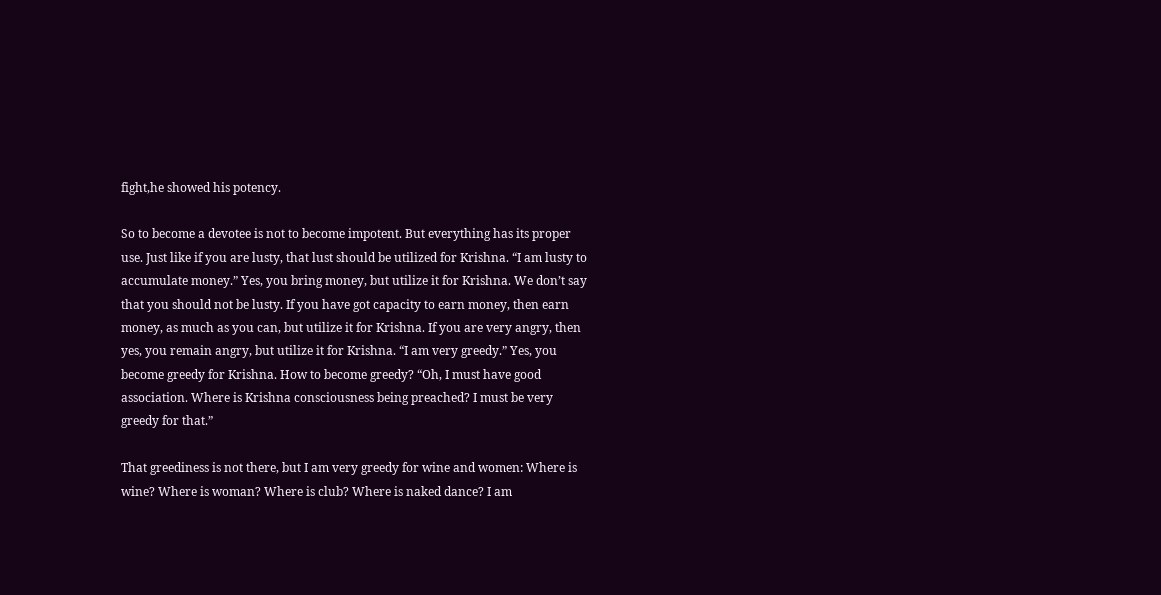fight,he showed his potency.

So to become a devotee is not to become impotent. But everything has its proper use. Just like if you are lusty, that lust should be utilized for Krishna. “I am lusty to accumulate money.” Yes, you bring money, but utilize it for Krishna. We don’t say that you should not be lusty. If you have got capacity to earn money, then earn money, as much as you can, but utilize it for Krishna. If you are very angry, then yes, you remain angry, but utilize it for Krishna. “I am very greedy.” Yes, you become greedy for Krishna. How to become greedy? “Oh, I must have good association. Where is Krishna consciousness being preached? I must be very greedy for that.”

That greediness is not there, but I am very greedy for wine and women: Where is wine? Where is woman? Where is club? Where is naked dance? I am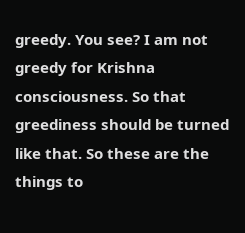greedy. You see? I am not greedy for Krishna consciousness. So that greediness should be turned like that. So these are the things to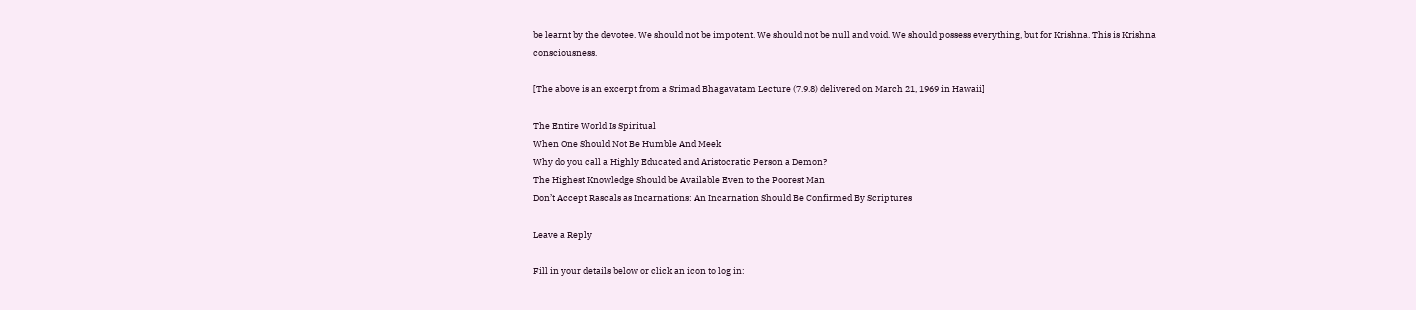be learnt by the devotee. We should not be impotent. We should not be null and void. We should possess everything, but for Krishna. This is Krishna consciousness.

[The above is an excerpt from a Srimad Bhagavatam Lecture (7.9.8) delivered on March 21, 1969 in Hawaii]

The Entire World Is Spiritual
When One Should Not Be Humble And Meek
Why do you call a Highly Educated and Aristocratic Person a Demon?
The Highest Knowledge Should be Available Even to the Poorest Man
Don’t Accept Rascals as Incarnations: An Incarnation Should Be Confirmed By Scriptures

Leave a Reply

Fill in your details below or click an icon to log in: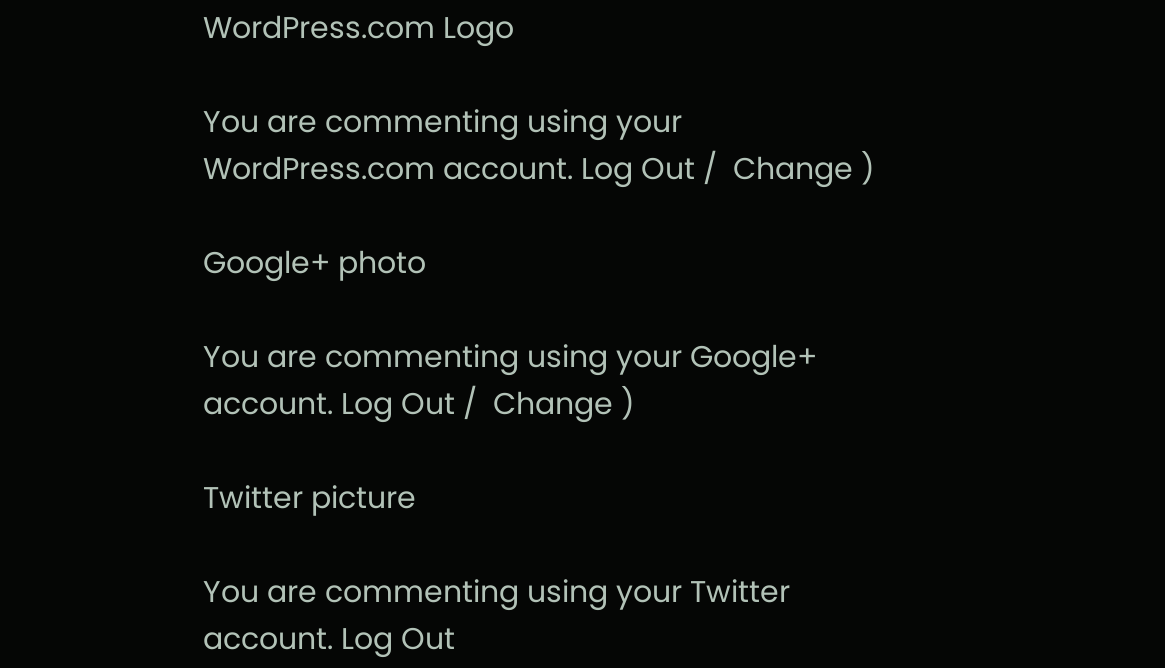WordPress.com Logo

You are commenting using your WordPress.com account. Log Out /  Change )

Google+ photo

You are commenting using your Google+ account. Log Out /  Change )

Twitter picture

You are commenting using your Twitter account. Log Out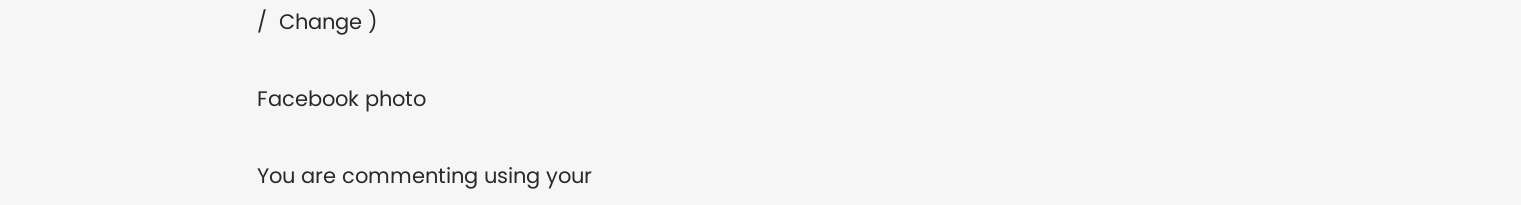/  Change )

Facebook photo

You are commenting using your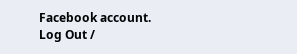Facebook account. Log Out /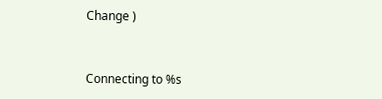Change )


Connecting to %s